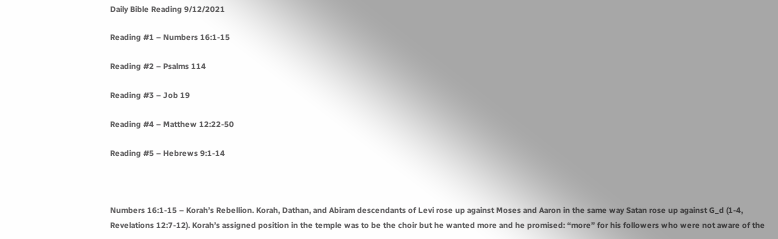Daily Bible Reading 9/12/2021

Reading #1 – Numbers 16:1-15

Reading #2 – Psalms 114

Reading #3 – Job 19

Reading #4 – Matthew 12:22-50

Reading #5 – Hebrews 9:1-14



Numbers 16:1-15 – Korah’s Rebellion. Korah, Dathan, and Abiram descendants of Levi rose up against Moses and Aaron in the same way Satan rose up against G_d (1-4, Revelations 12:7-12). Korah’s assigned position in the temple was to be the choir but he wanted more and he promised: “more” for his followers who were not aware of the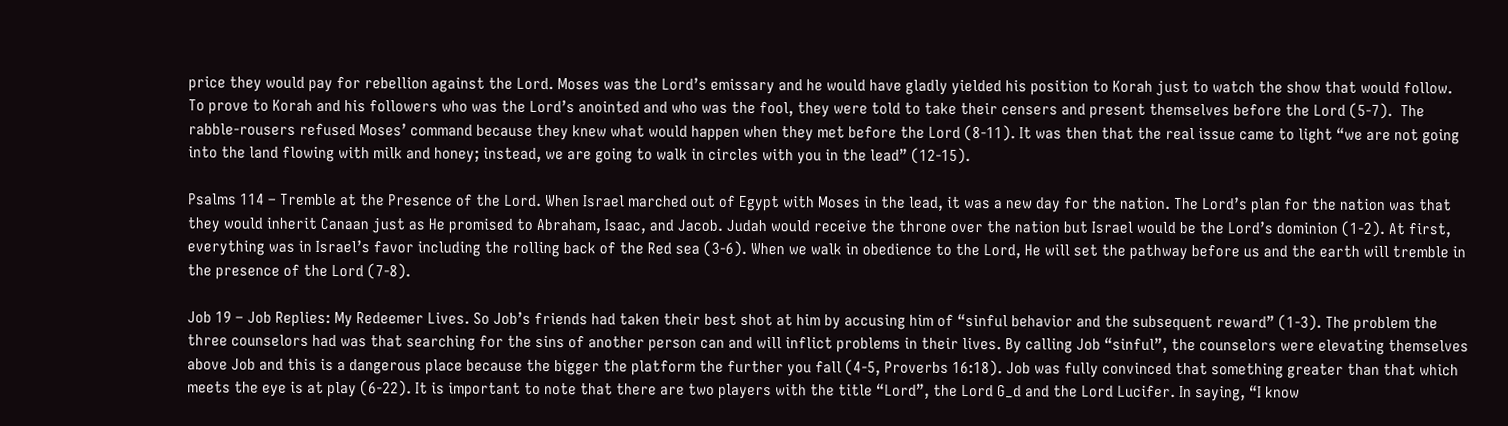price they would pay for rebellion against the Lord. Moses was the Lord’s emissary and he would have gladly yielded his position to Korah just to watch the show that would follow. To prove to Korah and his followers who was the Lord’s anointed and who was the fool, they were told to take their censers and present themselves before the Lord (5-7).  The rabble-rousers refused Moses’ command because they knew what would happen when they met before the Lord (8-11). It was then that the real issue came to light “we are not going into the land flowing with milk and honey; instead, we are going to walk in circles with you in the lead” (12-15).

Psalms 114 – Tremble at the Presence of the Lord. When Israel marched out of Egypt with Moses in the lead, it was a new day for the nation. The Lord’s plan for the nation was that they would inherit Canaan just as He promised to Abraham, Isaac, and Jacob. Judah would receive the throne over the nation but Israel would be the Lord’s dominion (1-2). At first, everything was in Israel’s favor including the rolling back of the Red sea (3-6). When we walk in obedience to the Lord, He will set the pathway before us and the earth will tremble in the presence of the Lord (7-8).

Job 19 – Job Replies: My Redeemer Lives. So Job’s friends had taken their best shot at him by accusing him of “sinful behavior and the subsequent reward” (1-3). The problem the three counselors had was that searching for the sins of another person can and will inflict problems in their lives. By calling Job “sinful”, the counselors were elevating themselves above Job and this is a dangerous place because the bigger the platform the further you fall (4-5, Proverbs 16:18). Job was fully convinced that something greater than that which meets the eye is at play (6-22). It is important to note that there are two players with the title “Lord”, the Lord G_d and the Lord Lucifer. In saying, “I know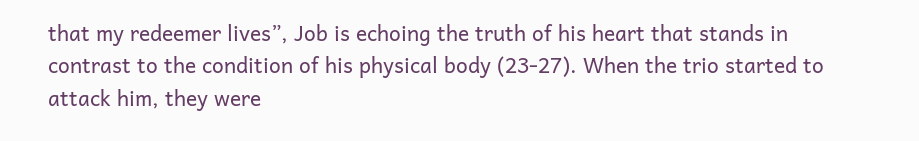that my redeemer lives”, Job is echoing the truth of his heart that stands in contrast to the condition of his physical body (23-27). When the trio started to attack him, they were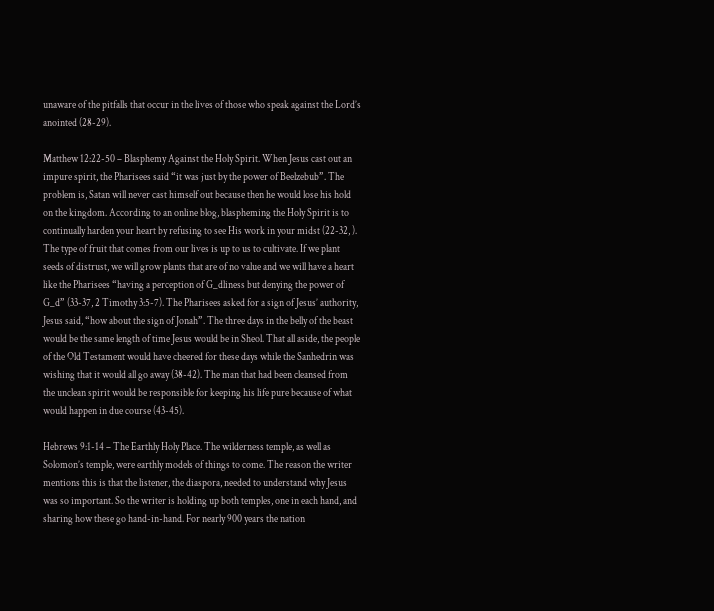unaware of the pitfalls that occur in the lives of those who speak against the Lord’s anointed (28-29).

Matthew 12:22-50 – Blasphemy Against the Holy Spirit. When Jesus cast out an impure spirit, the Pharisees said “it was just by the power of Beelzebub”. The problem is, Satan will never cast himself out because then he would lose his hold on the kingdom. According to an online blog, blaspheming the Holy Spirit is to continually harden your heart by refusing to see His work in your midst (22-32, ). The type of fruit that comes from our lives is up to us to cultivate. If we plant seeds of distrust, we will grow plants that are of no value and we will have a heart like the Pharisees “having a perception of G_dliness but denying the power of G_d” (33-37, 2 Timothy 3:5-7). The Pharisees asked for a sign of Jesus’ authority, Jesus said, “how about the sign of Jonah”. The three days in the belly of the beast would be the same length of time Jesus would be in Sheol. That all aside, the people of the Old Testament would have cheered for these days while the Sanhedrin was wishing that it would all go away (38-42). The man that had been cleansed from the unclean spirit would be responsible for keeping his life pure because of what would happen in due course (43-45).

Hebrews 9:1-14 – The Earthly Holy Place. The wilderness temple, as well as Solomon’s temple, were earthly models of things to come. The reason the writer mentions this is that the listener, the diaspora, needed to understand why Jesus was so important. So the writer is holding up both temples, one in each hand, and sharing how these go hand-in-hand. For nearly 900 years the nation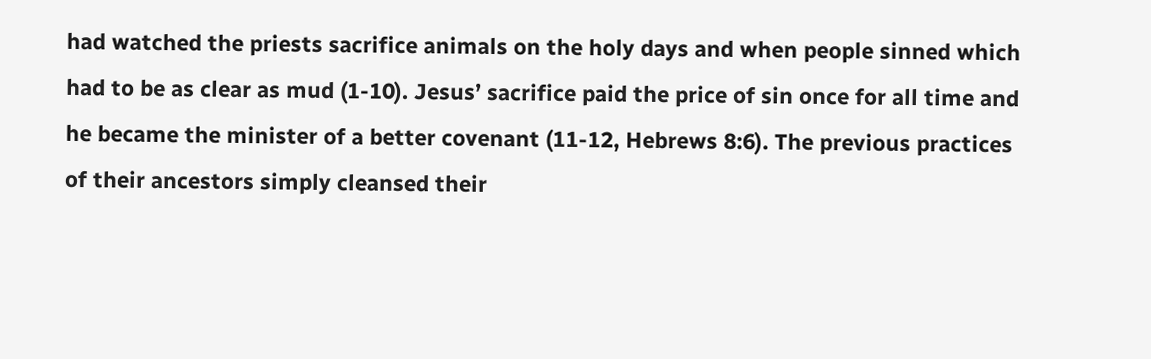had watched the priests sacrifice animals on the holy days and when people sinned which had to be as clear as mud (1-10). Jesus’ sacrifice paid the price of sin once for all time and he became the minister of a better covenant (11-12, Hebrews 8:6). The previous practices of their ancestors simply cleansed their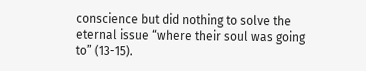conscience but did nothing to solve the eternal issue “where their soul was going to” (13-15).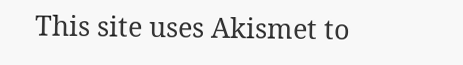This site uses Akismet to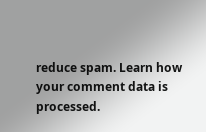reduce spam. Learn how your comment data is processed.